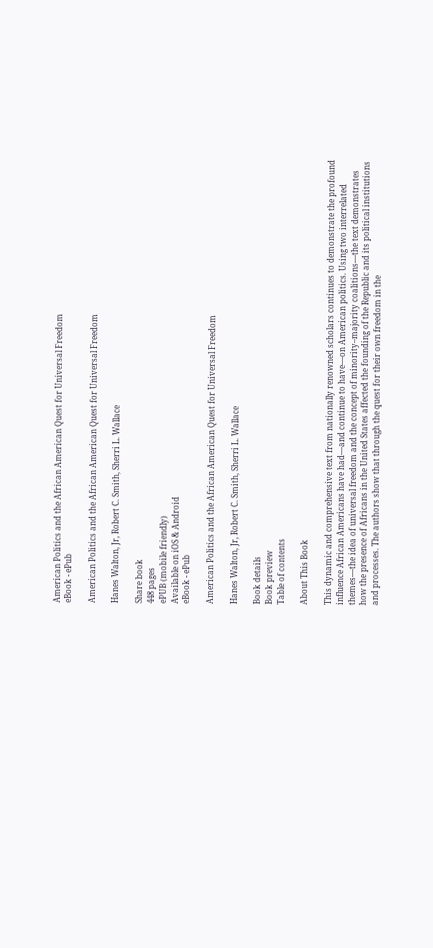American Politics and the African American Quest for Universal Freedom
eBook - ePub

American Politics and the African American Quest for Universal Freedom

Hanes Walton, Jr, Robert C. Smith, Sherri L. Wallace

Share book
448 pages
ePUB (mobile friendly)
Available on iOS & Android
eBook - ePub

American Politics and the African American Quest for Universal Freedom

Hanes Walton, Jr, Robert C. Smith, Sherri L. Wallace

Book details
Book preview
Table of contents

About This Book

This dynamic and comprehensive text from nationally renowned scholars continues to demonstrate the profound influence African Americans have had—and continue to have—on American politics. Using two interrelated themes—the idea of universal freedom and the concept of minority–majority coalitions—the text demonstrates how the presence of Africans in the United States affected the founding of the Republic and its political institutions and processes. The authors show that through the quest for their own freedom in the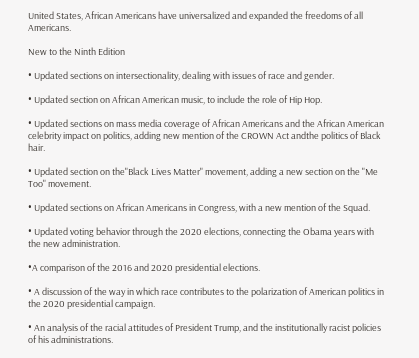United States, African Americans have universalized and expanded the freedoms of all Americans.

New to the Ninth Edition

• Updated sections on intersectionality, dealing with issues of race and gender.

• Updated section on African American music, to include the role of Hip Hop.

• Updated sections on mass media coverage of African Americans and the African American celebrity impact on politics, adding new mention of the CROWN Act andthe politics of Black hair.

• Updated section on the"Black Lives Matter" movement, adding a new section on the "Me Too" movement.

• Updated sections on African Americans in Congress, with a new mention of the Squad.

• Updated voting behavior through the 2020 elections, connecting the Obama years with the new administration.

•A comparison of the 2016 and 2020 presidential elections.

• A discussion of the way in which race contributes to the polarization of American politics in the 2020 presidential campaign.

• An analysis of the racial attitudes of President Trump, and the institutionally racist policies of his administrations.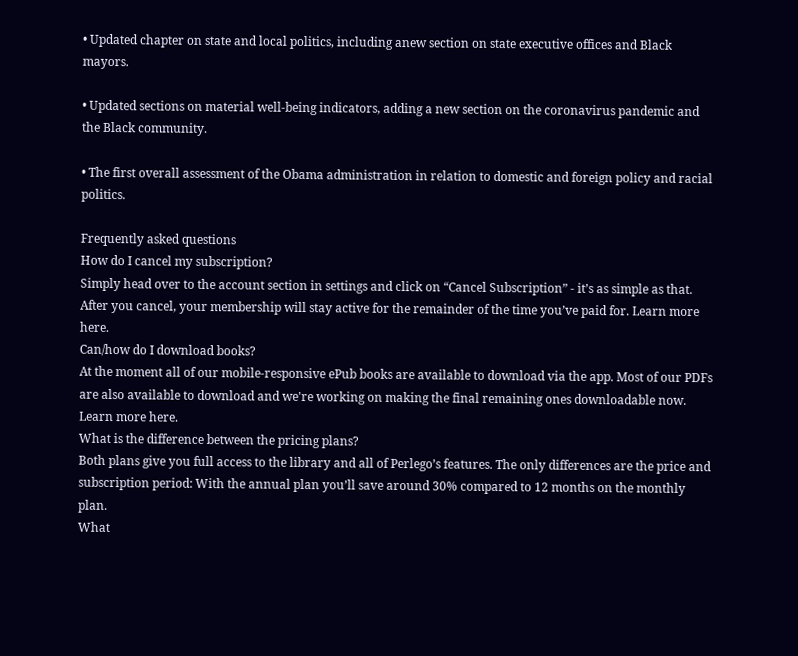• Updated chapter on state and local politics, including anew section on state executive offices and Black mayors.

• Updated sections on material well-being indicators, adding a new section on the coronavirus pandemic and the Black community.

• The first overall assessment of the Obama administration in relation to domestic and foreign policy and racial politics.

Frequently asked questions
How do I cancel my subscription?
Simply head over to the account section in settings and click on “Cancel Subscription” - it’s as simple as that. After you cancel, your membership will stay active for the remainder of the time you’ve paid for. Learn more here.
Can/how do I download books?
At the moment all of our mobile-responsive ePub books are available to download via the app. Most of our PDFs are also available to download and we're working on making the final remaining ones downloadable now. Learn more here.
What is the difference between the pricing plans?
Both plans give you full access to the library and all of Perlego’s features. The only differences are the price and subscription period: With the annual plan you’ll save around 30% compared to 12 months on the monthly plan.
What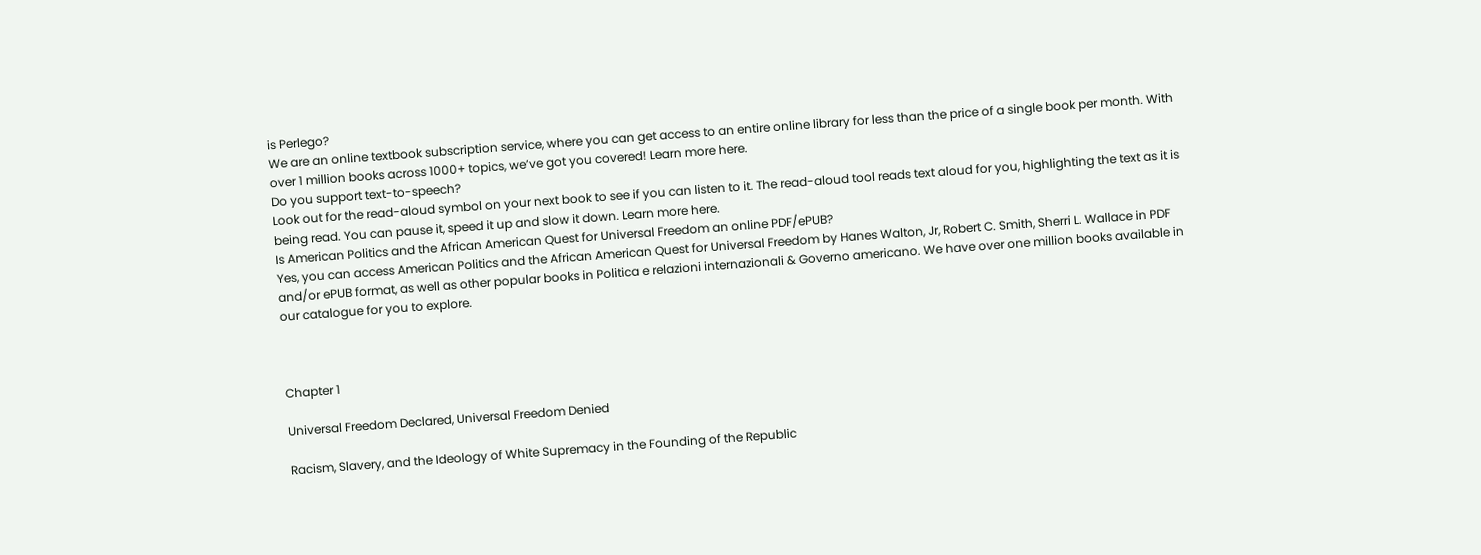is Perlego?
We are an online textbook subscription service, where you can get access to an entire online library for less than the price of a single book per month. With over 1 million books across 1000+ topics, we’ve got you covered! Learn more here.
Do you support text-to-speech?
Look out for the read-aloud symbol on your next book to see if you can listen to it. The read-aloud tool reads text aloud for you, highlighting the text as it is being read. You can pause it, speed it up and slow it down. Learn more here.
Is American Politics and the African American Quest for Universal Freedom an online PDF/ePUB?
Yes, you can access American Politics and the African American Quest for Universal Freedom by Hanes Walton, Jr, Robert C. Smith, Sherri L. Wallace in PDF and/or ePUB format, as well as other popular books in Politica e relazioni internazionali & Governo americano. We have over one million books available in our catalogue for you to explore.



Chapter 1

Universal Freedom Declared, Universal Freedom Denied

Racism, Slavery, and the Ideology of White Supremacy in the Founding of the Republic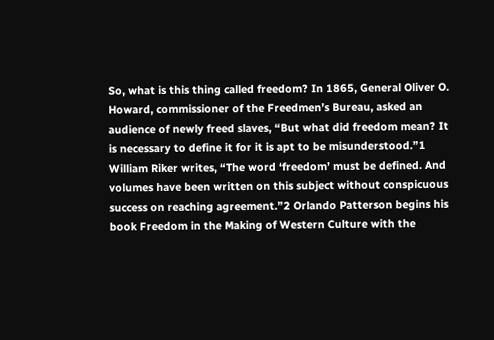So, what is this thing called freedom? In 1865, General Oliver O. Howard, commissioner of the Freedmen’s Bureau, asked an audience of newly freed slaves, “But what did freedom mean? It is necessary to define it for it is apt to be misunderstood.”1 William Riker writes, “The word ‘freedom’ must be defined. And volumes have been written on this subject without conspicuous success on reaching agreement.”2 Orlando Patterson begins his book Freedom in the Making of Western Culture with the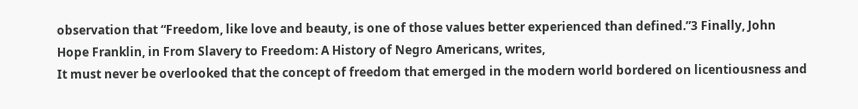observation that “Freedom, like love and beauty, is one of those values better experienced than defined.”3 Finally, John Hope Franklin, in From Slavery to Freedom: A History of Negro Americans, writes,
It must never be overlooked that the concept of freedom that emerged in the modern world bordered on licentiousness and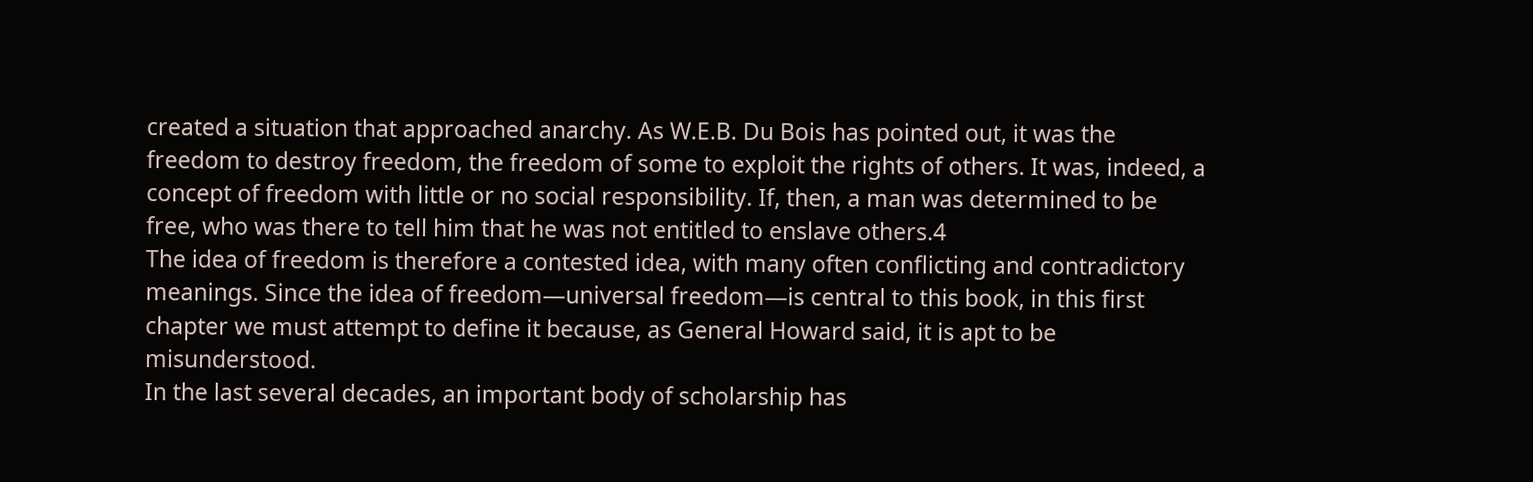created a situation that approached anarchy. As W.E.B. Du Bois has pointed out, it was the freedom to destroy freedom, the freedom of some to exploit the rights of others. It was, indeed, a concept of freedom with little or no social responsibility. If, then, a man was determined to be free, who was there to tell him that he was not entitled to enslave others.4
The idea of freedom is therefore a contested idea, with many often conflicting and contradictory meanings. Since the idea of freedom—universal freedom—is central to this book, in this first chapter we must attempt to define it because, as General Howard said, it is apt to be misunderstood.
In the last several decades, an important body of scholarship has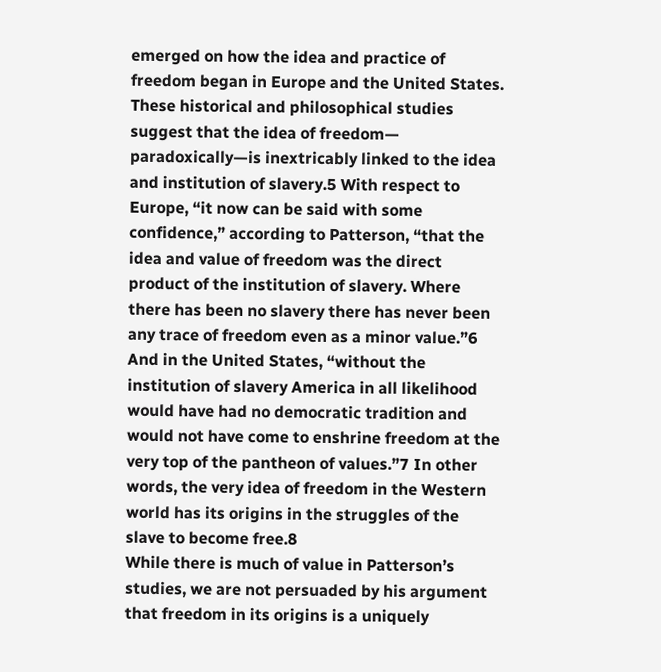emerged on how the idea and practice of freedom began in Europe and the United States. These historical and philosophical studies suggest that the idea of freedom— paradoxically—is inextricably linked to the idea and institution of slavery.5 With respect to Europe, “it now can be said with some confidence,” according to Patterson, “that the idea and value of freedom was the direct product of the institution of slavery. Where there has been no slavery there has never been any trace of freedom even as a minor value.”6 And in the United States, “without the institution of slavery America in all likelihood would have had no democratic tradition and would not have come to enshrine freedom at the very top of the pantheon of values.”7 In other words, the very idea of freedom in the Western world has its origins in the struggles of the slave to become free.8
While there is much of value in Patterson’s studies, we are not persuaded by his argument that freedom in its origins is a uniquely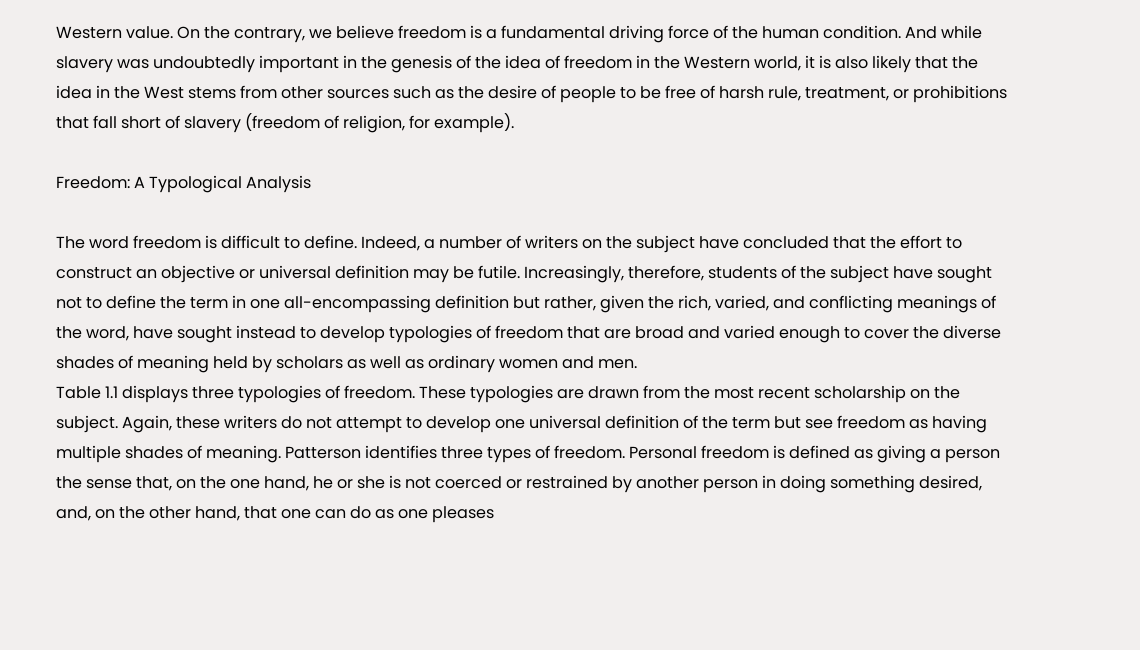Western value. On the contrary, we believe freedom is a fundamental driving force of the human condition. And while slavery was undoubtedly important in the genesis of the idea of freedom in the Western world, it is also likely that the idea in the West stems from other sources such as the desire of people to be free of harsh rule, treatment, or prohibitions that fall short of slavery (freedom of religion, for example).

Freedom: A Typological Analysis

The word freedom is difficult to define. Indeed, a number of writers on the subject have concluded that the effort to construct an objective or universal definition may be futile. Increasingly, therefore, students of the subject have sought not to define the term in one all-encompassing definition but rather, given the rich, varied, and conflicting meanings of the word, have sought instead to develop typologies of freedom that are broad and varied enough to cover the diverse shades of meaning held by scholars as well as ordinary women and men.
Table 1.1 displays three typologies of freedom. These typologies are drawn from the most recent scholarship on the subject. Again, these writers do not attempt to develop one universal definition of the term but see freedom as having multiple shades of meaning. Patterson identifies three types of freedom. Personal freedom is defined as giving a person the sense that, on the one hand, he or she is not coerced or restrained by another person in doing something desired, and, on the other hand, that one can do as one pleases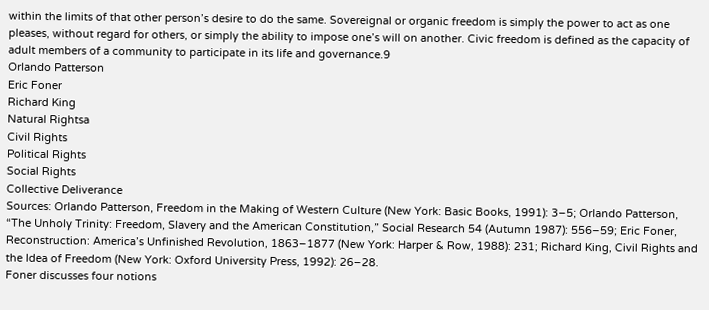within the limits of that other person’s desire to do the same. Sovereignal or organic freedom is simply the power to act as one pleases, without regard for others, or simply the ability to impose one’s will on another. Civic freedom is defined as the capacity of adult members of a community to participate in its life and governance.9
Orlando Patterson
Eric Foner
Richard King
Natural Rightsa
Civil Rights
Political Rights
Social Rights
Collective Deliverance
Sources: Orlando Patterson, Freedom in the Making of Western Culture (New York: Basic Books, 1991): 3–5; Orlando Patterson, “The Unholy Trinity: Freedom, Slavery and the American Constitution,” Social Research 54 (Autumn 1987): 556–59; Eric Foner, Reconstruction: America’s Unfinished Revolution, 1863–1877 (New York: Harper & Row, 1988): 231; Richard King, Civil Rights and the Idea of Freedom (New York: Oxford University Press, 1992): 26–28.
Foner discusses four notions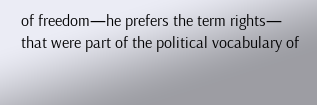of freedom—he prefers the term rights— that were part of the political vocabulary of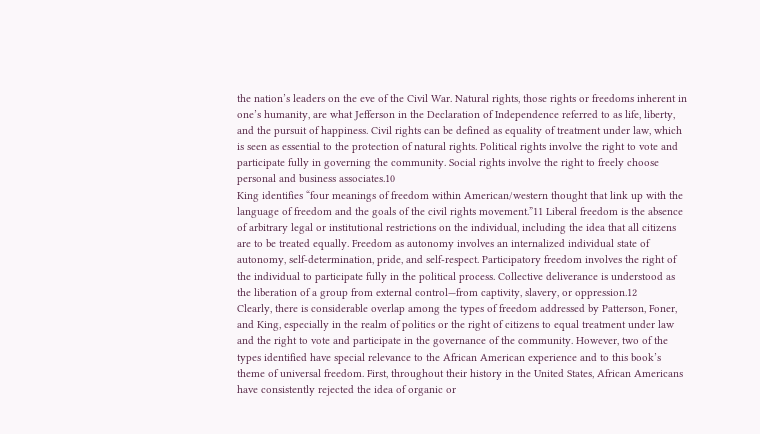the nation’s leaders on the eve of the Civil War. Natural rights, those rights or freedoms inherent in one’s humanity, are what Jefferson in the Declaration of Independence referred to as life, liberty, and the pursuit of happiness. Civil rights can be defined as equality of treatment under law, which is seen as essential to the protection of natural rights. Political rights involve the right to vote and participate fully in governing the community. Social rights involve the right to freely choose personal and business associates.10
King identifies “four meanings of freedom within American/western thought that link up with the language of freedom and the goals of the civil rights movement.”11 Liberal freedom is the absence of arbitrary legal or institutional restrictions on the individual, including the idea that all citizens are to be treated equally. Freedom as autonomy involves an internalized individual state of autonomy, self-determination, pride, and self-respect. Participatory freedom involves the right of the individual to participate fully in the political process. Collective deliverance is understood as the liberation of a group from external control—from captivity, slavery, or oppression.12
Clearly, there is considerable overlap among the types of freedom addressed by Patterson, Foner, and King, especially in the realm of politics or the right of citizens to equal treatment under law and the right to vote and participate in the governance of the community. However, two of the types identified have special relevance to the African American experience and to this book’s theme of universal freedom. First, throughout their history in the United States, African Americans have consistently rejected the idea of organic or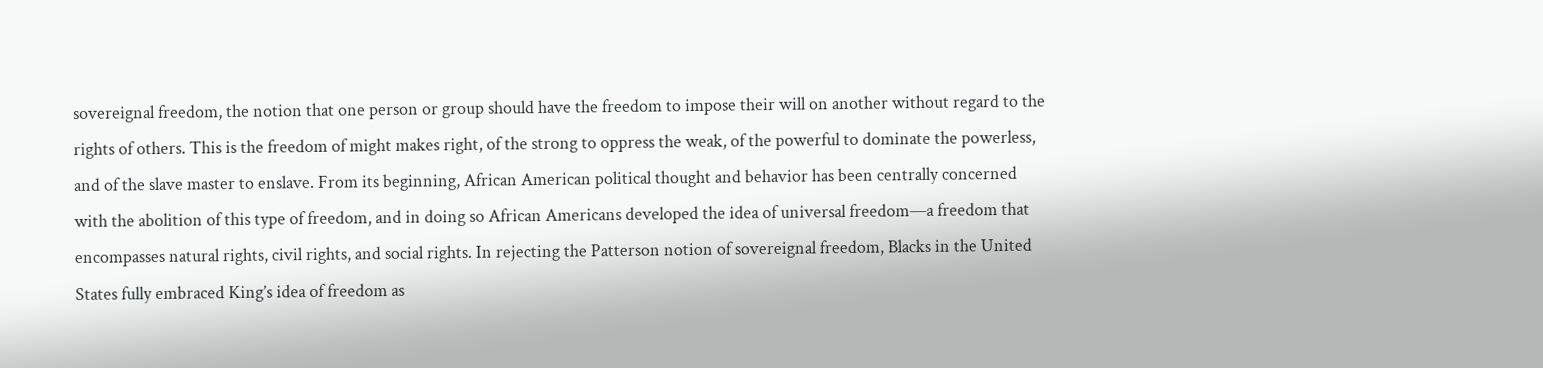sovereignal freedom, the notion that one person or group should have the freedom to impose their will on another without regard to the rights of others. This is the freedom of might makes right, of the strong to oppress the weak, of the powerful to dominate the powerless, and of the slave master to enslave. From its beginning, African American political thought and behavior has been centrally concerned with the abolition of this type of freedom, and in doing so African Americans developed the idea of universal freedom—a freedom that encompasses natural rights, civil rights, and social rights. In rejecting the Patterson notion of sovereignal freedom, Blacks in the United States fully embraced King’s idea of freedom as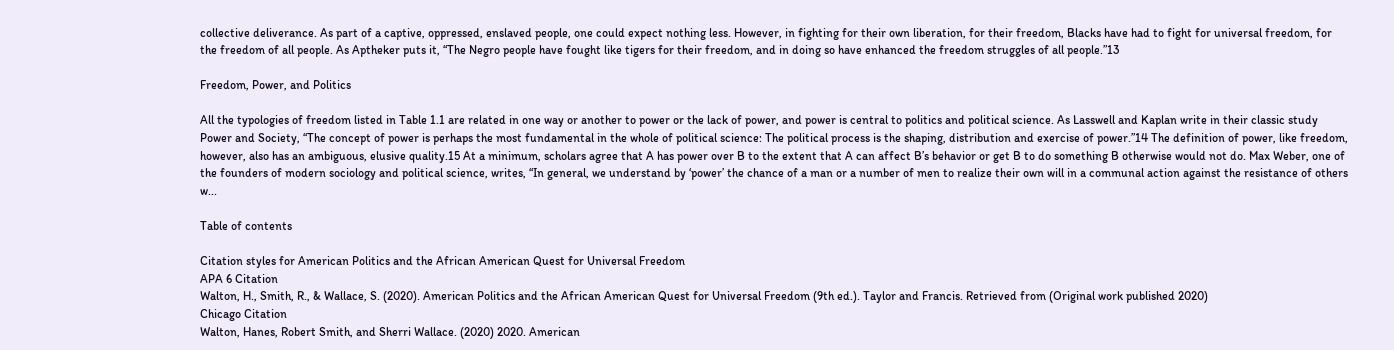collective deliverance. As part of a captive, oppressed, enslaved people, one could expect nothing less. However, in fighting for their own liberation, for their freedom, Blacks have had to fight for universal freedom, for the freedom of all people. As Aptheker puts it, “The Negro people have fought like tigers for their freedom, and in doing so have enhanced the freedom struggles of all people.”13

Freedom, Power, and Politics

All the typologies of freedom listed in Table 1.1 are related in one way or another to power or the lack of power, and power is central to politics and political science. As Lasswell and Kaplan write in their classic study Power and Society, “The concept of power is perhaps the most fundamental in the whole of political science: The political process is the shaping, distribution and exercise of power.”14 The definition of power, like freedom, however, also has an ambiguous, elusive quality.15 At a minimum, scholars agree that A has power over B to the extent that A can affect B’s behavior or get B to do something B otherwise would not do. Max Weber, one of the founders of modern sociology and political science, writes, “In general, we understand by ‘power’ the chance of a man or a number of men to realize their own will in a communal action against the resistance of others w...

Table of contents

Citation styles for American Politics and the African American Quest for Universal Freedom
APA 6 Citation
Walton, H., Smith, R., & Wallace, S. (2020). American Politics and the African American Quest for Universal Freedom (9th ed.). Taylor and Francis. Retrieved from (Original work published 2020)
Chicago Citation
Walton, Hanes, Robert Smith, and Sherri Wallace. (2020) 2020. American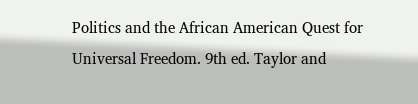Politics and the African American Quest for Universal Freedom. 9th ed. Taylor and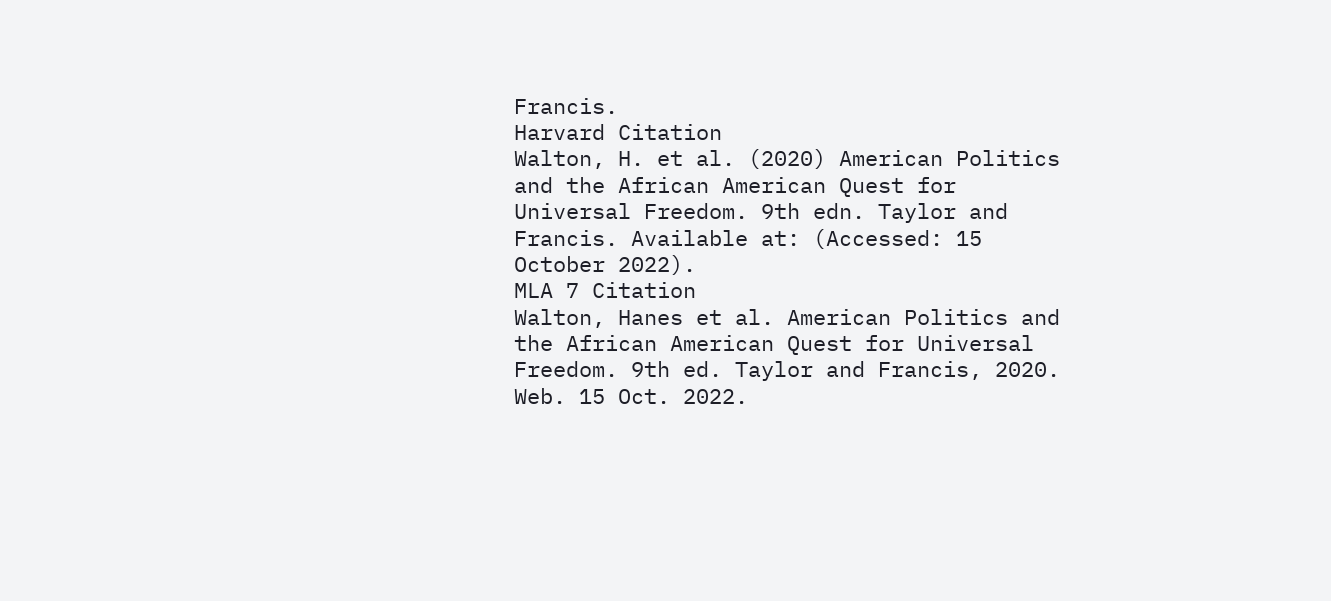Francis.
Harvard Citation
Walton, H. et al. (2020) American Politics and the African American Quest for Universal Freedom. 9th edn. Taylor and Francis. Available at: (Accessed: 15 October 2022).
MLA 7 Citation
Walton, Hanes et al. American Politics and the African American Quest for Universal Freedom. 9th ed. Taylor and Francis, 2020. Web. 15 Oct. 2022.